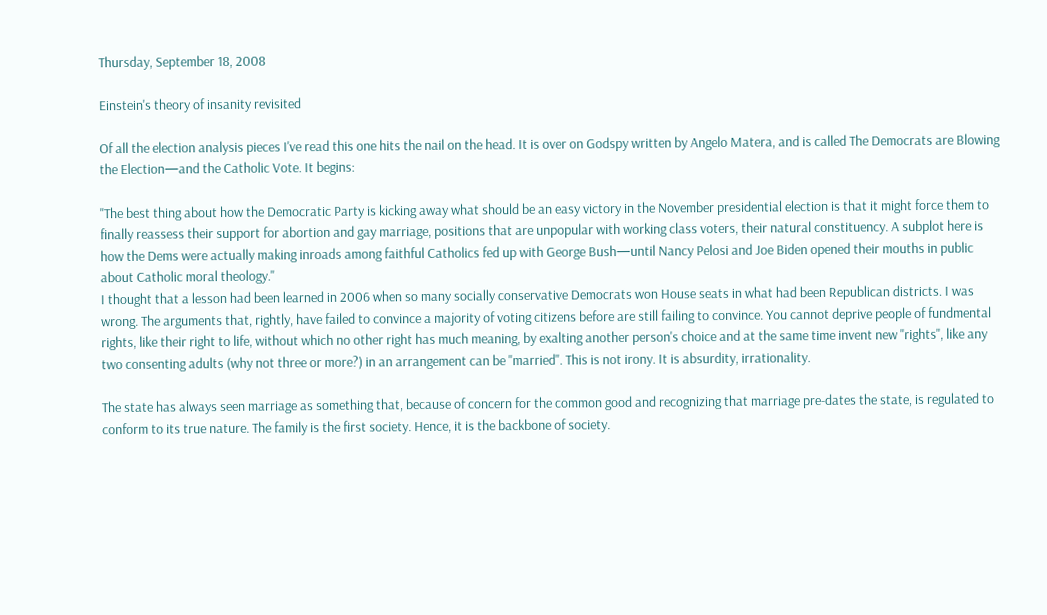Thursday, September 18, 2008

Einstein's theory of insanity revisited

Of all the election analysis pieces I've read this one hits the nail on the head. It is over on Godspy written by Angelo Matera, and is called The Democrats are Blowing the Election—and the Catholic Vote. It begins:

"The best thing about how the Democratic Party is kicking away what should be an easy victory in the November presidential election is that it might force them to finally reassess their support for abortion and gay marriage, positions that are unpopular with working class voters, their natural constituency. A subplot here is how the Dems were actually making inroads among faithful Catholics fed up with George Bush—until Nancy Pelosi and Joe Biden opened their mouths in public about Catholic moral theology."
I thought that a lesson had been learned in 2006 when so many socially conservative Democrats won House seats in what had been Republican districts. I was wrong. The arguments that, rightly, have failed to convince a majority of voting citizens before are still failing to convince. You cannot deprive people of fundmental rights, like their right to life, without which no other right has much meaning, by exalting another person's choice and at the same time invent new "rights", like any two consenting adults (why not three or more?) in an arrangement can be "married". This is not irony. It is absurdity, irrationality.

The state has always seen marriage as something that, because of concern for the common good and recognizing that marriage pre-dates the state, is regulated to conform to its true nature. The family is the first society. Hence, it is the backbone of society.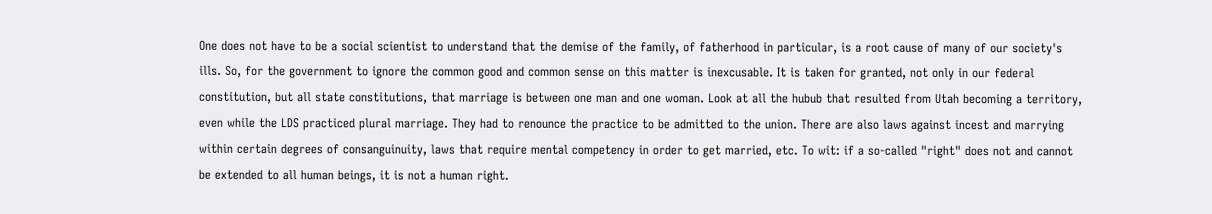One does not have to be a social scientist to understand that the demise of the family, of fatherhood in particular, is a root cause of many of our society's ills. So, for the government to ignore the common good and common sense on this matter is inexcusable. It is taken for granted, not only in our federal constitution, but all state constitutions, that marriage is between one man and one woman. Look at all the hubub that resulted from Utah becoming a territory, even while the LDS practiced plural marriage. They had to renounce the practice to be admitted to the union. There are also laws against incest and marrying within certain degrees of consanguinuity, laws that require mental competency in order to get married, etc. To wit: if a so-called "right" does not and cannot be extended to all human beings, it is not a human right.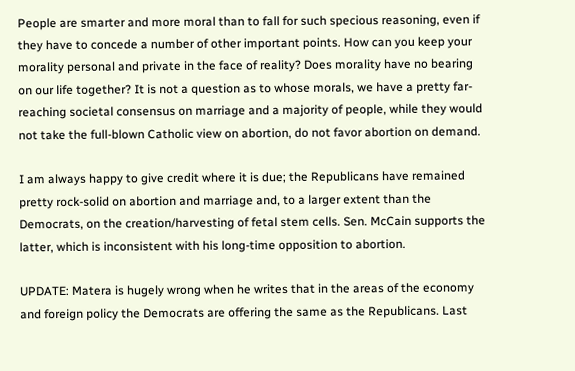People are smarter and more moral than to fall for such specious reasoning, even if they have to concede a number of other important points. How can you keep your morality personal and private in the face of reality? Does morality have no bearing on our life together? It is not a question as to whose morals, we have a pretty far-reaching societal consensus on marriage and a majority of people, while they would not take the full-blown Catholic view on abortion, do not favor abortion on demand.

I am always happy to give credit where it is due; the Republicans have remained pretty rock-solid on abortion and marriage and, to a larger extent than the Democrats, on the creation/harvesting of fetal stem cells. Sen. McCain supports the latter, which is inconsistent with his long-time opposition to abortion.

UPDATE: Matera is hugely wrong when he writes that in the areas of the economy and foreign policy the Democrats are offering the same as the Republicans. Last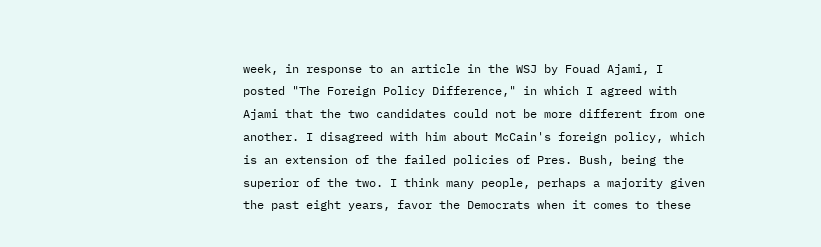week, in response to an article in the WSJ by Fouad Ajami, I posted "The Foreign Policy Difference," in which I agreed with Ajami that the two candidates could not be more different from one another. I disagreed with him about McCain's foreign policy, which is an extension of the failed policies of Pres. Bush, being the superior of the two. I think many people, perhaps a majority given the past eight years, favor the Democrats when it comes to these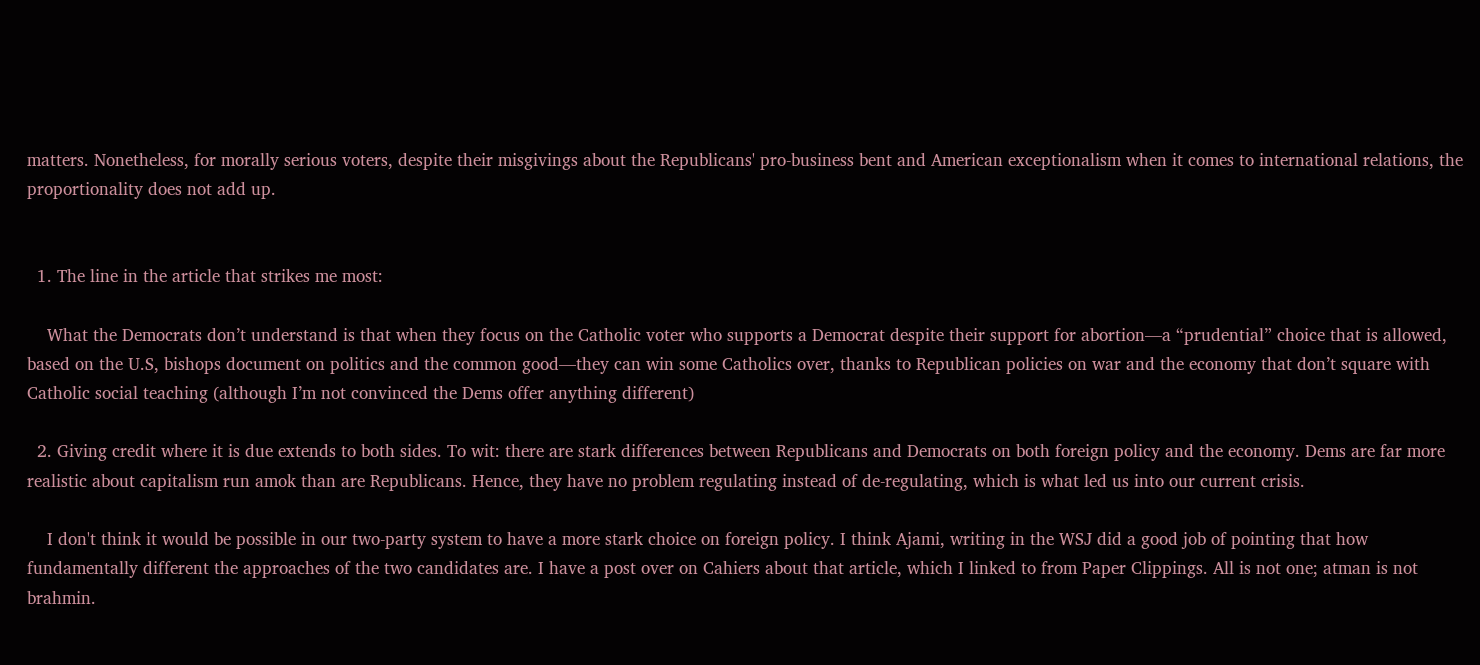matters. Nonetheless, for morally serious voters, despite their misgivings about the Republicans' pro-business bent and American exceptionalism when it comes to international relations, the proportionality does not add up.


  1. The line in the article that strikes me most:

    What the Democrats don’t understand is that when they focus on the Catholic voter who supports a Democrat despite their support for abortion—a “prudential” choice that is allowed, based on the U.S, bishops document on politics and the common good—they can win some Catholics over, thanks to Republican policies on war and the economy that don’t square with Catholic social teaching (although I’m not convinced the Dems offer anything different)

  2. Giving credit where it is due extends to both sides. To wit: there are stark differences between Republicans and Democrats on both foreign policy and the economy. Dems are far more realistic about capitalism run amok than are Republicans. Hence, they have no problem regulating instead of de-regulating, which is what led us into our current crisis.

    I don't think it would be possible in our two-party system to have a more stark choice on foreign policy. I think Ajami, writing in the WSJ did a good job of pointing that how fundamentally different the approaches of the two candidates are. I have a post over on Cahiers about that article, which I linked to from Paper Clippings. All is not one; atman is not brahmin.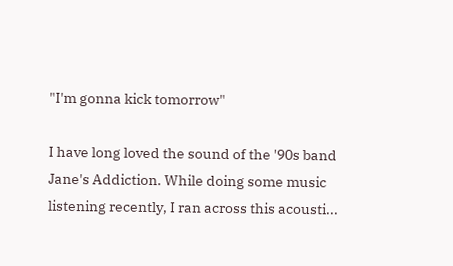"I'm gonna kick tomorrow"

I have long loved the sound of the '90s band Jane's Addiction. While doing some music listening recently, I ran across this acousti...